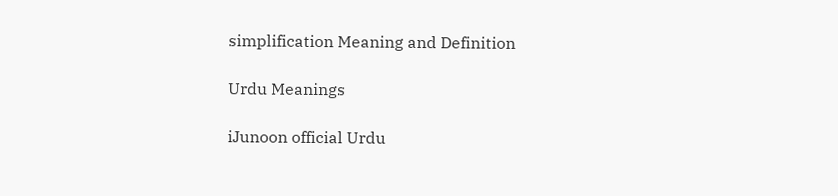simplification Meaning and Definition

Urdu Meanings

iJunoon official Urdu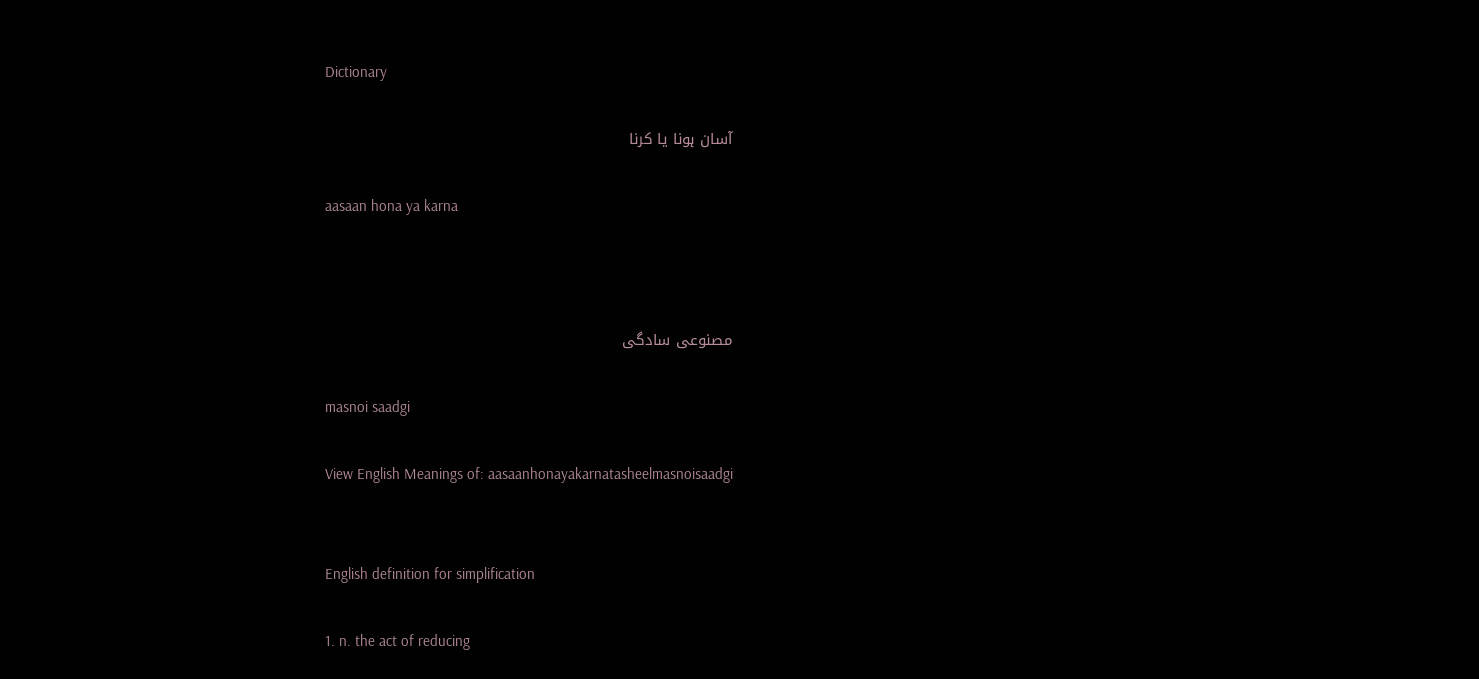Dictionary

آسان ہونا یا کرنا

aasaan hona ya karna



مصنوعی سادگی

masnoi saadgi

View English Meanings of: aasaanhonayakarnatasheelmasnoisaadgi


English definition for simplification

1. n. the act of reducing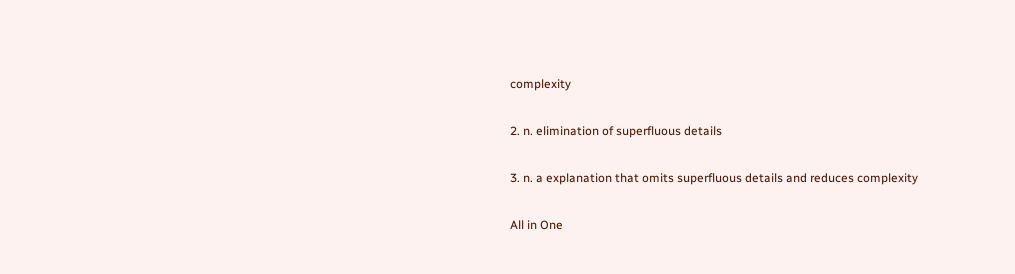complexity

2. n. elimination of superfluous details

3. n. a explanation that omits superfluous details and reduces complexity

All in One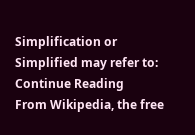Simplification or Simplified may refer to:
Continue Reading
From Wikipedia, the free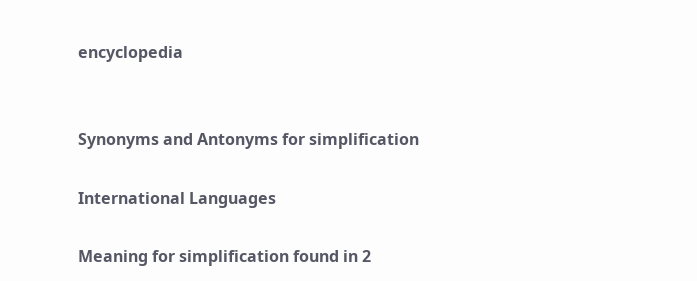encyclopedia


Synonyms and Antonyms for simplification

International Languages

Meaning for simplification found in 2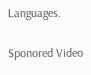Languages.

Sponored Video